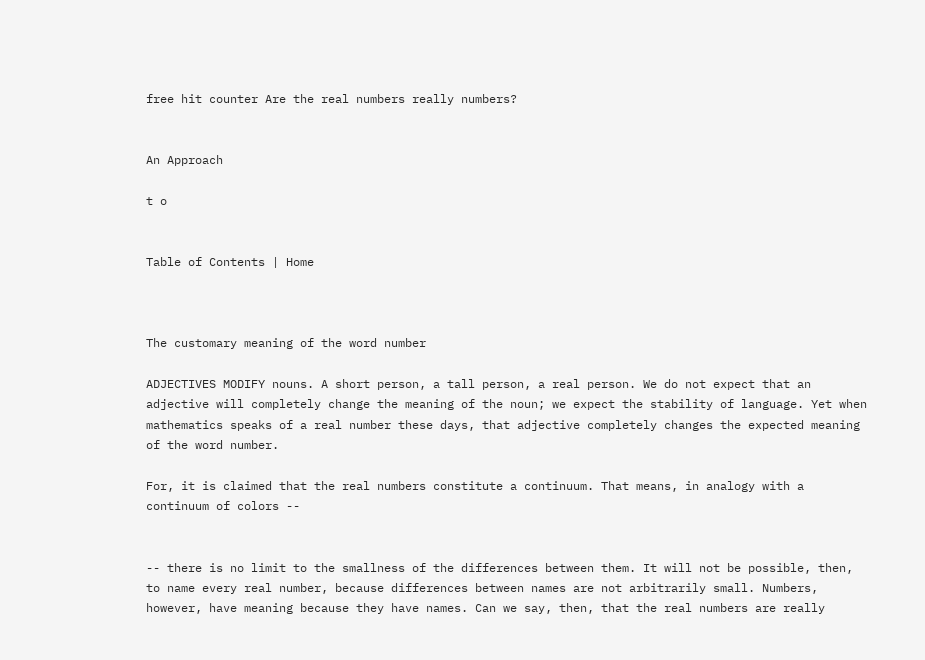free hit counter Are the real numbers really numbers?


An Approach

t o


Table of Contents | Home



The customary meaning of the word number

ADJECTIVES MODIFY nouns. A short person, a tall person, a real person. We do not expect that an adjective will completely change the meaning of the noun; we expect the stability of language. Yet when mathematics speaks of a real number these days, that adjective completely changes the expected meaning of the word number.

For, it is claimed that the real numbers constitute a continuum. That means, in analogy with a continuum of colors --


-- there is no limit to the smallness of the differences between them. It will not be possible, then, to name every real number, because differences between names are not arbitrarily small. Numbers, however, have meaning because they have names. Can we say, then, that the real numbers are really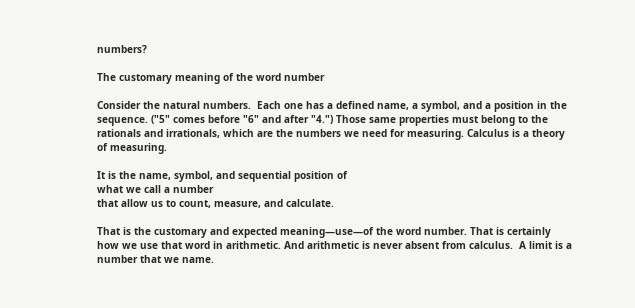numbers?

The customary meaning of the word number

Consider the natural numbers.  Each one has a defined name, a symbol, and a position in the sequence. ("5" comes before "6" and after "4.") Those same properties must belong to the rationals and irrationals, which are the numbers we need for measuring. Calculus is a theory of measuring.

It is the name, symbol, and sequential position of
what we call a number
that allow us to count, measure, and calculate.

That is the customary and expected meaning—use—of the word number. That is certainly how we use that word in arithmetic. And arithmetic is never absent from calculus.  A limit is a number that we name.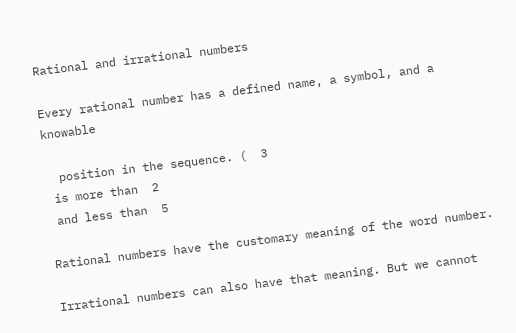Rational and irrational numbers

Every rational number has a defined name, a symbol, and a knowable

  position in the sequence. (  3
 is more than  2
 and less than  5

Rational numbers have the customary meaning of the word number.

Irrational numbers can also have that meaning. But we cannot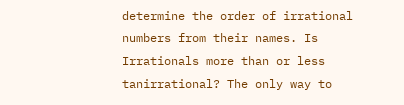determine the order of irrational numbers from their names. Is Irrationals more than or less tanirrational? The only way to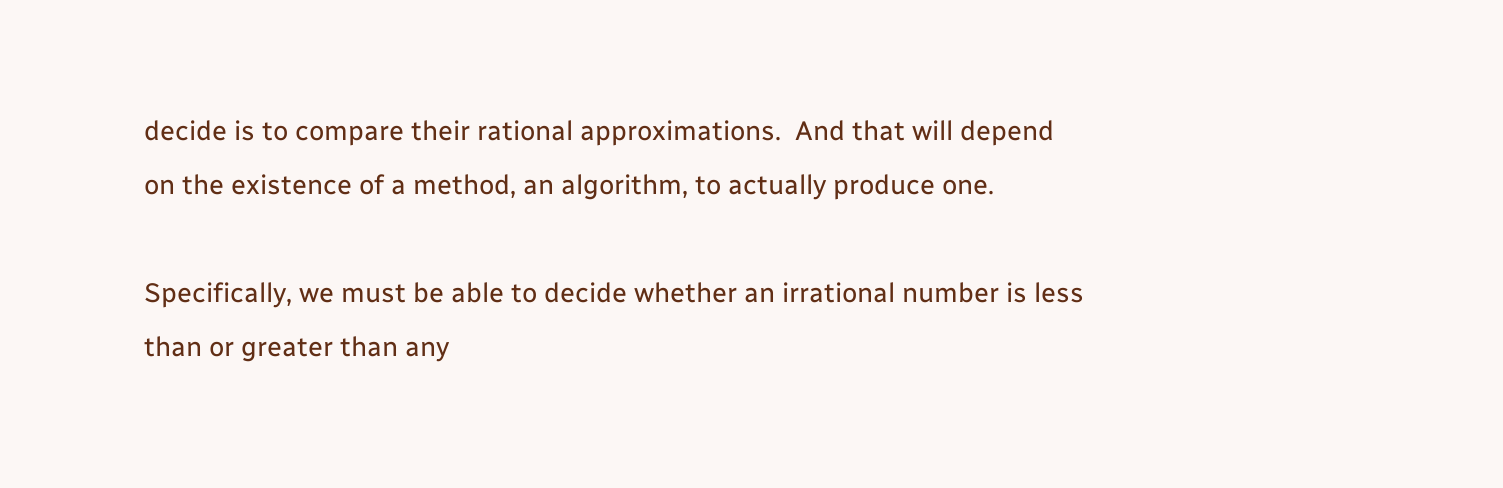decide is to compare their rational approximations.  And that will depend on the existence of a method, an algorithm, to actually produce one.

Specifically, we must be able to decide whether an irrational number is less than or greater than any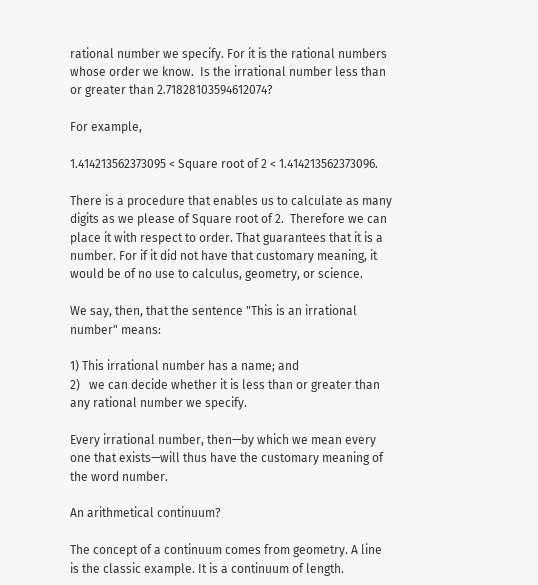rational number we specify. For it is the rational numbers whose order we know.  Is the irrational number less than or greater than 2.71828103594612074?

For example,

1.414213562373095 < Square root of 2 < 1.414213562373096.

There is a procedure that enables us to calculate as many digits as we please of Square root of 2.  Therefore we can place it with respect to order. That guarantees that it is a number. For if it did not have that customary meaning, it would be of no use to calculus, geometry, or science.

We say, then, that the sentence "This is an irrational number" means:

1) This irrational number has a name; and
2)   we can decide whether it is less than or greater than any rational number we specify.

Every irrational number, then—by which we mean every one that exists—will thus have the customary meaning of the word number.

An arithmetical continuum?

The concept of a continuum comes from geometry. A line is the classic example. It is a continuum of length.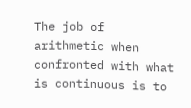The job of arithmetic when confronted with what is continuous is to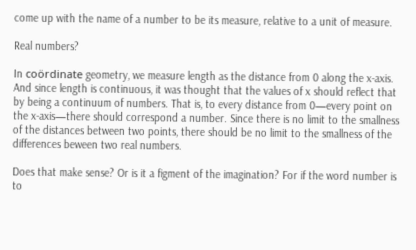come up with the name of a number to be its measure, relative to a unit of measure.

Real numbers?

In coördinate geometry, we measure length as the distance from 0 along the x-axis. And since length is continuous, it was thought that the values of x should reflect that by being a continuum of numbers. That is, to every distance from 0—every point on the x-axis—there should correspond a number. Since there is no limit to the smallness of the distances between two points, there should be no limit to the smallness of the differences beween two real numbers.

Does that make sense? Or is it a figment of the imagination? For if the word number is to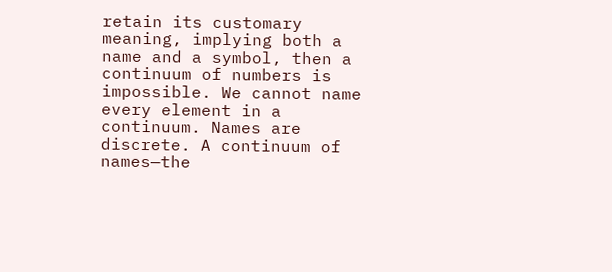retain its customary meaning, implying both a name and a symbol, then a continuum of numbers is impossible. We cannot name every element in a continuum. Names are discrete. A continuum of names—the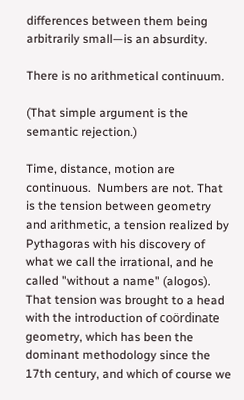differences between them being arbitrarily small—is an absurdity.

There is no arithmetical continuum.

(That simple argument is the semantic rejection.)

Time, distance, motion are continuous.  Numbers are not. That is the tension between geometry and arithmetic, a tension realized by Pythagoras with his discovery of what we call the irrational, and he called "without a name" (alogos). That tension was brought to a head with the introduction of coördinate geometry, which has been the dominant methodology since the 17th century, and which of course we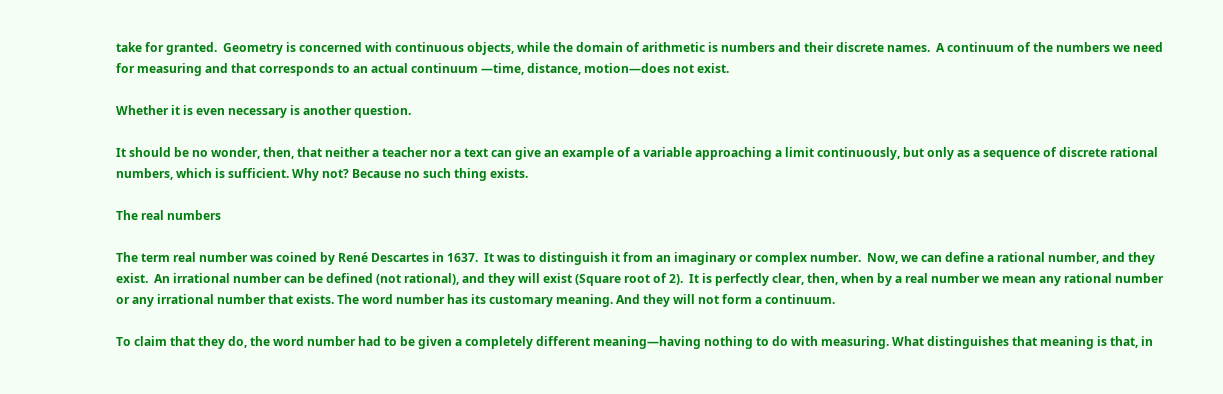take for granted.  Geometry is concerned with continuous objects, while the domain of arithmetic is numbers and their discrete names.  A continuum of the numbers we need for measuring and that corresponds to an actual continuum —time, distance, motion—does not exist.

Whether it is even necessary is another question.

It should be no wonder, then, that neither a teacher nor a text can give an example of a variable approaching a limit continuously, but only as a sequence of discrete rational numbers, which is sufficient. Why not? Because no such thing exists.

The real numbers

The term real number was coined by René Descartes in 1637.  It was to distinguish it from an imaginary or complex number.  Now, we can define a rational number, and they exist.  An irrational number can be defined (not rational), and they will exist (Square root of 2).  It is perfectly clear, then, when by a real number we mean any rational number or any irrational number that exists. The word number has its customary meaning. And they will not form a continuum.

To claim that they do, the word number had to be given a completely different meaning—having nothing to do with measuring. What distinguishes that meaning is that, in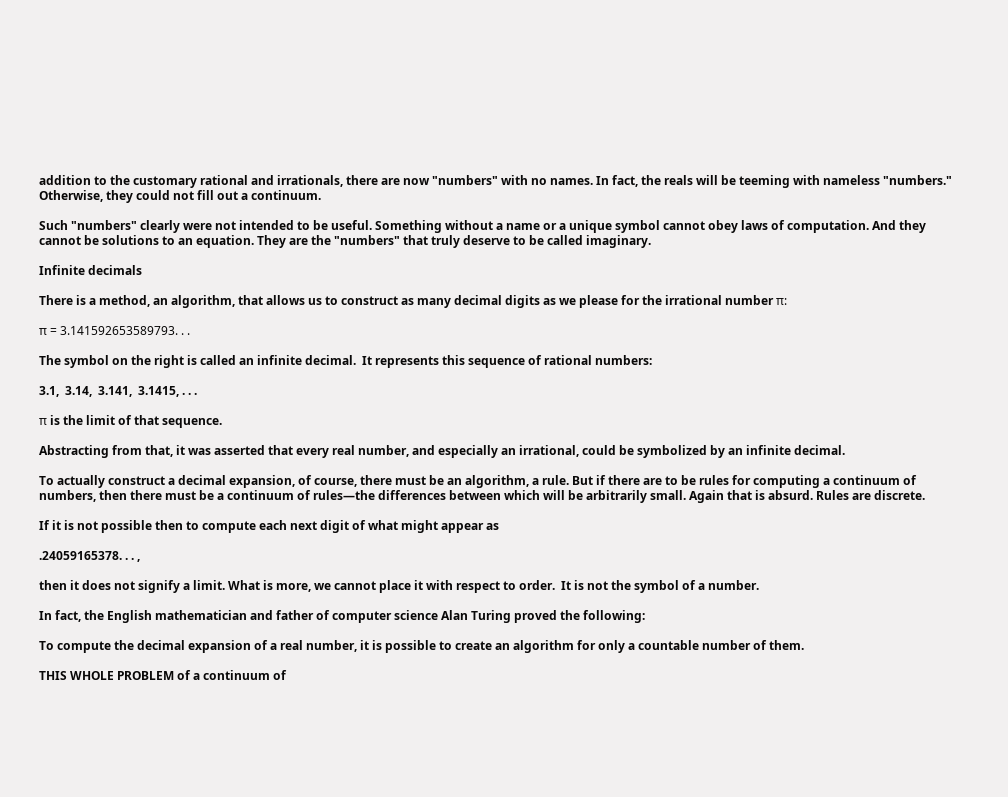addition to the customary rational and irrationals, there are now "numbers" with no names. In fact, the reals will be teeming with nameless "numbers." Otherwise, they could not fill out a continuum.

Such "numbers" clearly were not intended to be useful. Something without a name or a unique symbol cannot obey laws of computation. And they cannot be solutions to an equation. They are the "numbers" that truly deserve to be called imaginary.

Infinite decimals

There is a method, an algorithm, that allows us to construct as many decimal digits as we please for the irrational number π:

π = 3.141592653589793. . .

The symbol on the right is called an infinite decimal.  It represents this sequence of rational numbers:

3.1,  3.14,  3.141,  3.1415, . . .

π is the limit of that sequence.

Abstracting from that, it was asserted that every real number, and especially an irrational, could be symbolized by an infinite decimal.

To actually construct a decimal expansion, of course, there must be an algorithm, a rule. But if there are to be rules for computing a continuum of numbers, then there must be a continuum of rules—the differences between which will be arbitrarily small. Again that is absurd. Rules are discrete.

If it is not possible then to compute each next digit of what might appear as

.24059165378. . . ,

then it does not signify a limit. What is more, we cannot place it with respect to order.  It is not the symbol of a number.

In fact, the English mathematician and father of computer science Alan Turing proved the following:

To compute the decimal expansion of a real number, it is possible to create an algorithm for only a countable number of them.

THIS WHOLE PROBLEM of a continuum of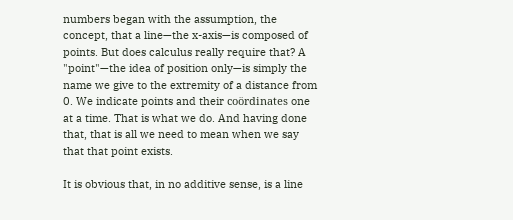numbers began with the assumption, the concept, that a line—the x-axis—is composed of points. But does calculus really require that? A "point"—the idea of position only—is simply the name we give to the extremity of a distance from 0. We indicate points and their coördinates one at a time. That is what we do. And having done that, that is all we need to mean when we say that that point exists.

It is obvious that, in no additive sense, is a line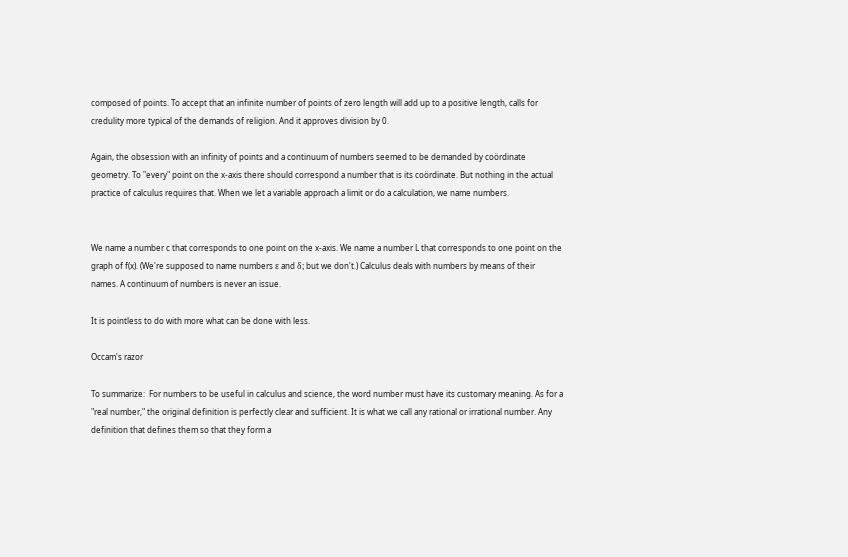composed of points. To accept that an infinite number of points of zero length will add up to a positive length, calls for credulity more typical of the demands of religion. And it approves division by 0.

Again, the obsession with an infinity of points and a continuum of numbers seemed to be demanded by coördinate geometry. To "every" point on the x-axis there should correspond a number that is its coördinate. But nothing in the actual practice of calculus requires that. When we let a variable approach a limit or do a calculation, we name numbers.


We name a number c that corresponds to one point on the x-axis. We name a number L that corresponds to one point on the graph of f(x). (We're supposed to name numbers ε and δ; but we don't.) Calculus deals with numbers by means of their names. A continuum of numbers is never an issue.

It is pointless to do with more what can be done with less.

Occam's razor

To summarize:  For numbers to be useful in calculus and science, the word number must have its customary meaning. As for a "real number," the original definition is perfectly clear and sufficient. It is what we call any rational or irrational number. Any definition that defines them so that they form a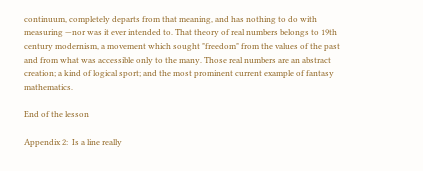continuum, completely departs from that meaning, and has nothing to do with measuring —nor was it ever intended to. That theory of real numbers belongs to 19th century modernism, a movement which sought "freedom" from the values of the past  and from what was accessible only to the many. Those real numbers are an abstract creation; a kind of logical sport; and the most prominent current example of fantasy mathematics.

End of the lesson

Appendix 2:  Is a line really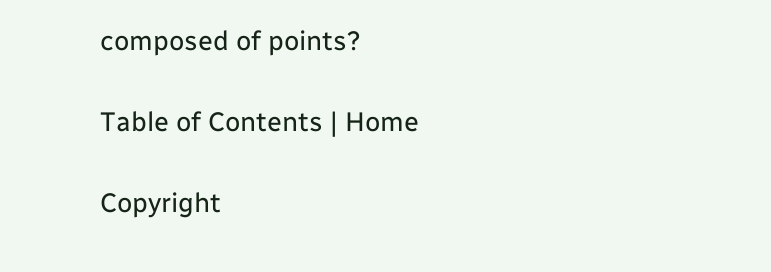composed of points?

Table of Contents | Home

Copyright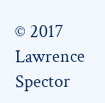© 2017 Lawrence Spector